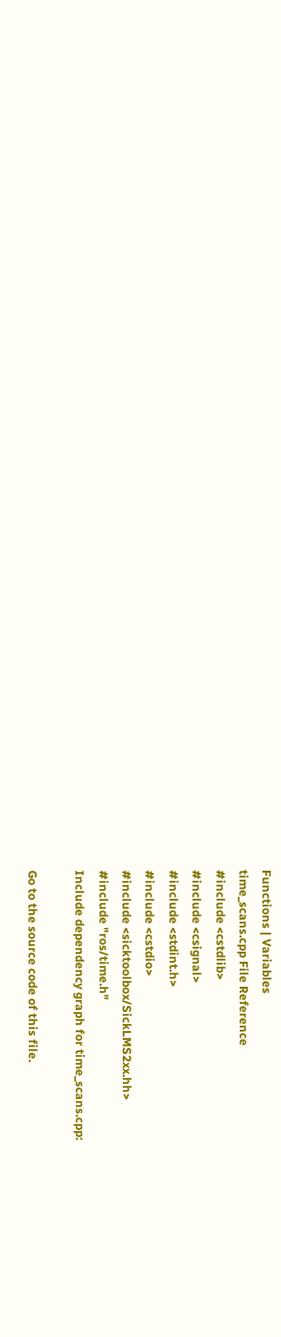Functions | Variables
time_scans.cpp File Reference
#include <cstdlib>
#include <csignal>
#include <stdint.h>
#include <cstdio>
#include <sicktoolbox/SickLMS2xx.hh>
#include "ros/time.h"
Include dependency graph for time_scans.cpp:

Go to the source code of this file.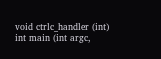void ctrlc_handler (int)
int main (int argc,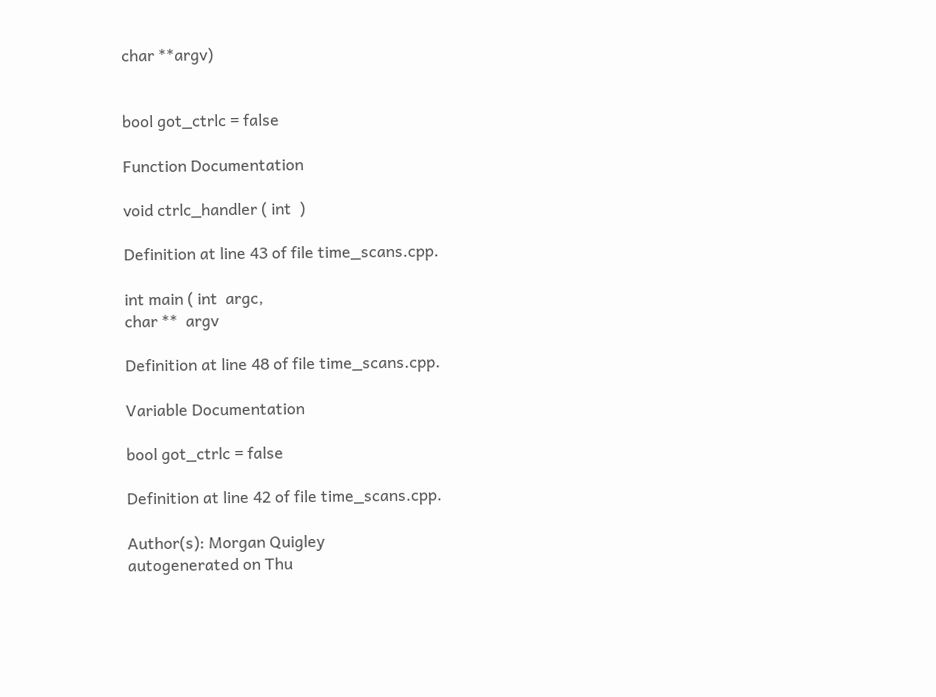char **argv)


bool got_ctrlc = false

Function Documentation

void ctrlc_handler ( int  )

Definition at line 43 of file time_scans.cpp.

int main ( int  argc,
char **  argv

Definition at line 48 of file time_scans.cpp.

Variable Documentation

bool got_ctrlc = false

Definition at line 42 of file time_scans.cpp.

Author(s): Morgan Quigley
autogenerated on Thu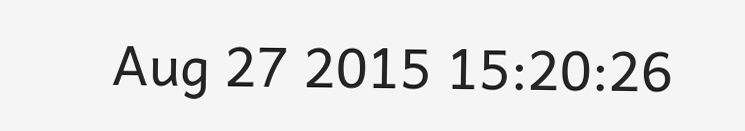Aug 27 2015 15:20:26